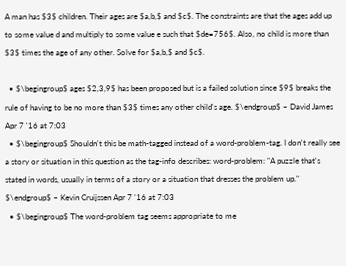A man has $3$ children. Their ages are $a,b,$ and $c$. The constraints are that the ages add up to some value d and multiply to some value e such that $de=756$. Also, no child is more than $3$ times the age of any other. Solve for $a,b,$ and $c$.

  • $\begingroup$ ages $2,3,9$ has been proposed but is a failed solution since $9$ breaks the rule of having to be no more than $3$ times any other child's age. $\endgroup$ – David James Apr 7 '16 at 7:03
  • $\begingroup$ Shouldn't this be math-tagged instead of a word-problem-tag. I don't really see a story or situation in this question as the tag-info describes: word-problem: "A puzzle that's stated in words, usually in terms of a story or a situation that dresses the problem up." $\endgroup$ – Kevin Cruijssen Apr 7 '16 at 7:03
  • $\begingroup$ The word-problem tag seems appropriate to me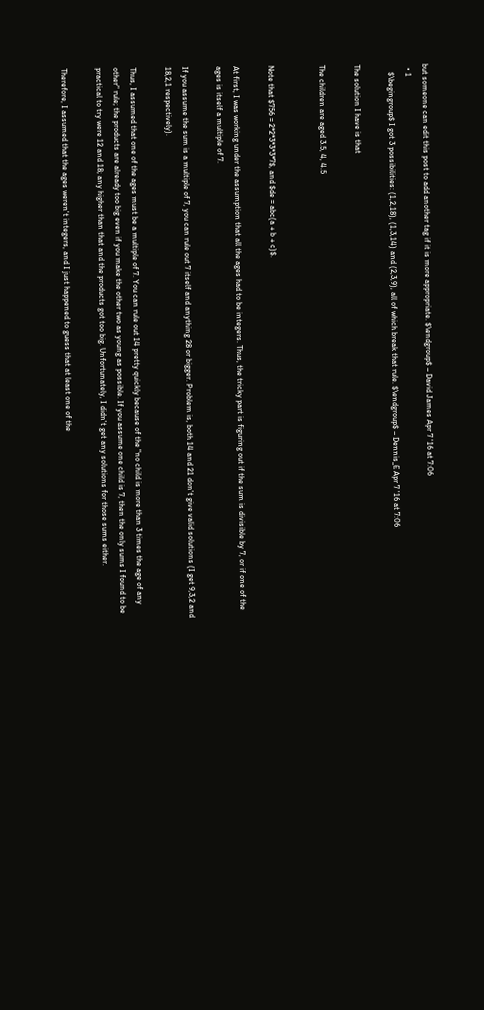but someone can edit this post to add another tag if it is more appropriate. $\endgroup$ – David James Apr 7 '16 at 7:06
  • 1
    $\begingroup$ I got 3 possibilities: (1,2,18), (1,3,14) and (2,3,9), all of which break that rule. $\endgroup$ – Dennis_E Apr 7 '16 at 7:06

The solution I have is that

The children are aged 3.5, 4, 4.5


Note that $756 = 2*2*3*3*3*7$, and $de = abc(a + b + c)$.

At first, I was working under the assumption that all the ages had to be integers. Thus, the tricky part is figuring out if the sum is divisible by 7, or if one of the ages is itself a multiple of 7.

If you assume the sum is a multiple of 7, you can rule out 7 itself and anything 28 or bigger. Problem is, both 14 and 21 don't give valid solutions (I get 9,3,2 and 18,2,1 respectively).

Thus, I assumed that one of the ages must be a multiple of 7. You can rule out 14 pretty quickly because of the "no child is more than 3 times the age of any other" rule; the products are already too big even if you make the other two as young as possible. If you assume one child is 7, then the only sums I found to be practical to try were 12 and 18; any higher than that and the products got too big. Unfortunately, I didn't get any solutions for those sums either.

Therefore, I assumed that the ages weren't integers, and I just happened to guess that at least one of the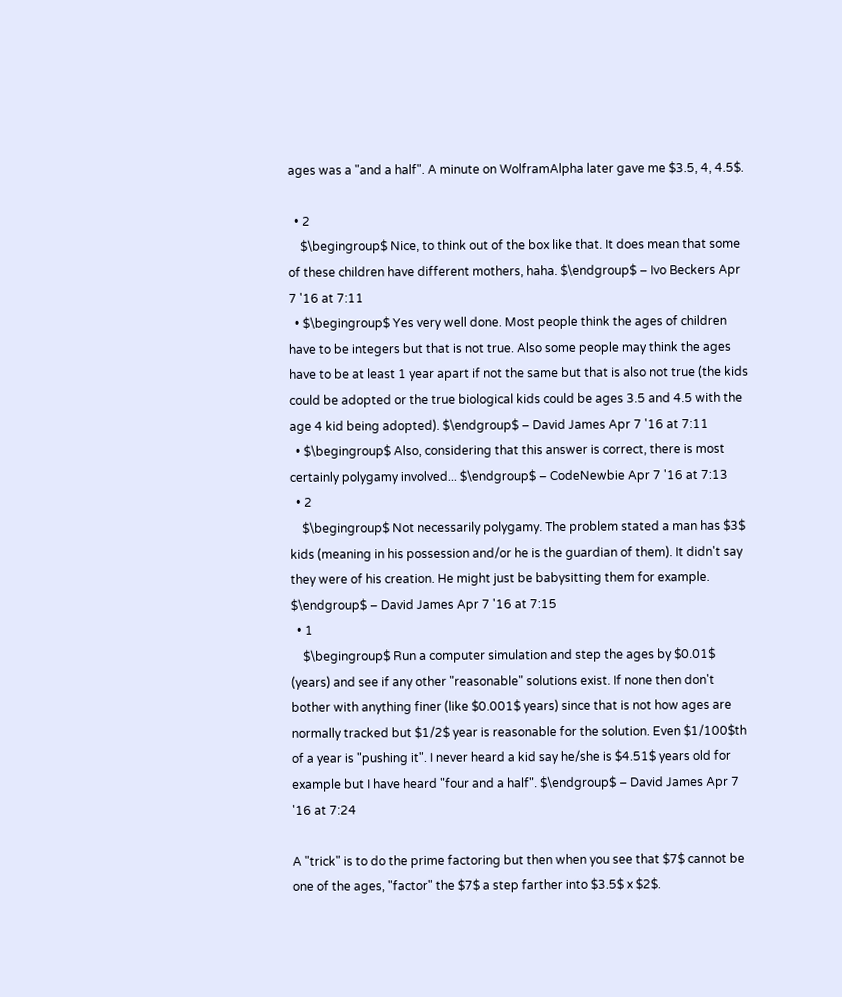ages was a "and a half". A minute on WolframAlpha later gave me $3.5, 4, 4.5$.

  • 2
    $\begingroup$ Nice, to think out of the box like that. It does mean that some of these children have different mothers, haha. $\endgroup$ – Ivo Beckers Apr 7 '16 at 7:11
  • $\begingroup$ Yes very well done. Most people think the ages of children have to be integers but that is not true. Also some people may think the ages have to be at least 1 year apart if not the same but that is also not true (the kids could be adopted or the true biological kids could be ages 3.5 and 4.5 with the age 4 kid being adopted). $\endgroup$ – David James Apr 7 '16 at 7:11
  • $\begingroup$ Also, considering that this answer is correct, there is most certainly polygamy involved... $\endgroup$ – CodeNewbie Apr 7 '16 at 7:13
  • 2
    $\begingroup$ Not necessarily polygamy. The problem stated a man has $3$ kids (meaning in his possession and/or he is the guardian of them). It didn't say they were of his creation. He might just be babysitting them for example. $\endgroup$ – David James Apr 7 '16 at 7:15
  • 1
    $\begingroup$ Run a computer simulation and step the ages by $0.01$ (years) and see if any other "reasonable" solutions exist. If none then don't bother with anything finer (like $0.001$ years) since that is not how ages are normally tracked but $1/2$ year is reasonable for the solution. Even $1/100$th of a year is "pushing it". I never heard a kid say he/she is $4.51$ years old for example but I have heard "four and a half". $\endgroup$ – David James Apr 7 '16 at 7:24

A "trick" is to do the prime factoring but then when you see that $7$ cannot be one of the ages, "factor" the $7$ a step farther into $3.5$ x $2$.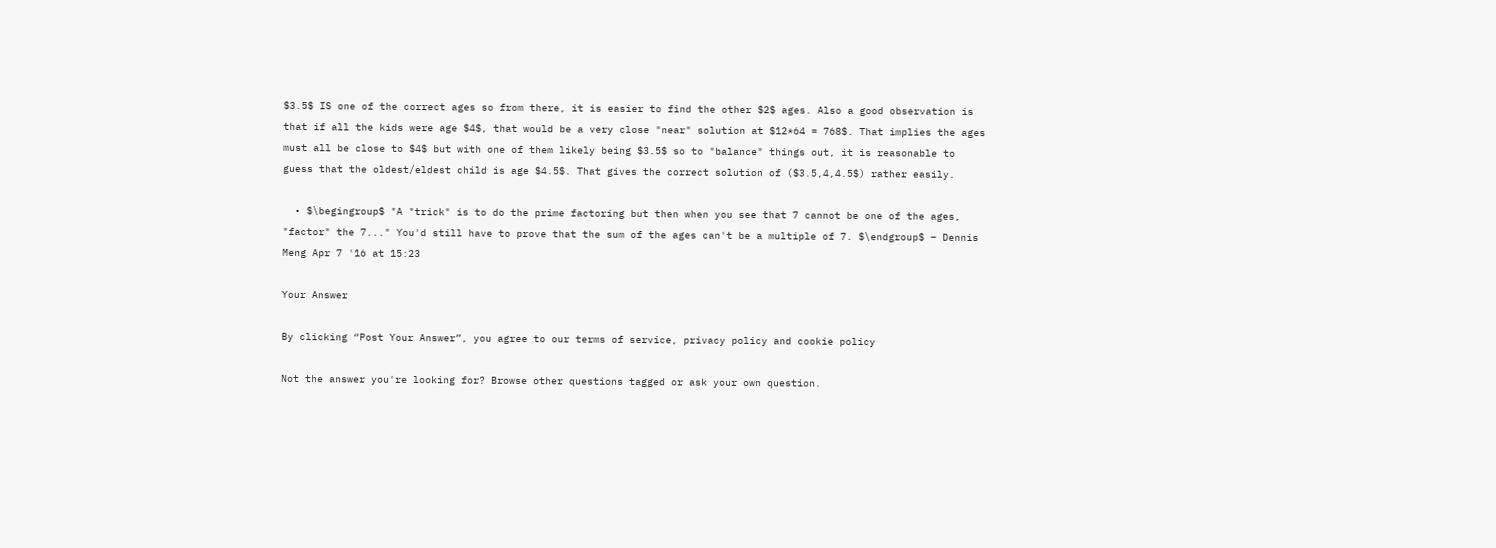$3.5$ IS one of the correct ages so from there, it is easier to find the other $2$ ages. Also a good observation is that if all the kids were age $4$, that would be a very close "near" solution at $12*64 = 768$. That implies the ages must all be close to $4$ but with one of them likely being $3.5$ so to "balance" things out, it is reasonable to guess that the oldest/eldest child is age $4.5$. That gives the correct solution of ($3.5,4,4.5$) rather easily.

  • $\begingroup$ "A "trick" is to do the prime factoring but then when you see that 7 cannot be one of the ages, "factor" the 7..." You'd still have to prove that the sum of the ages can't be a multiple of 7. $\endgroup$ – Dennis Meng Apr 7 '16 at 15:23

Your Answer

By clicking “Post Your Answer”, you agree to our terms of service, privacy policy and cookie policy

Not the answer you're looking for? Browse other questions tagged or ask your own question.